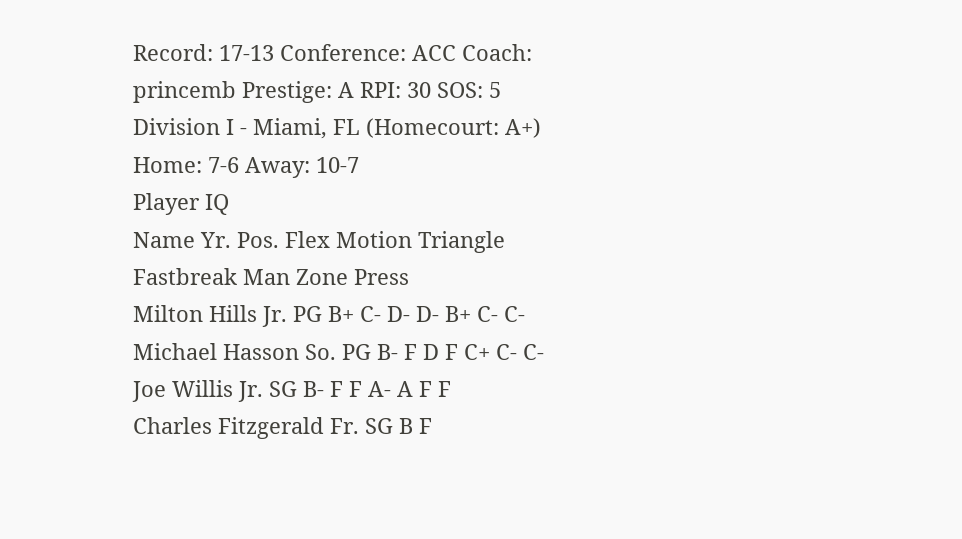Record: 17-13 Conference: ACC Coach: princemb Prestige: A RPI: 30 SOS: 5
Division I - Miami, FL (Homecourt: A+)
Home: 7-6 Away: 10-7
Player IQ
Name Yr. Pos. Flex Motion Triangle Fastbreak Man Zone Press
Milton Hills Jr. PG B+ C- D- D- B+ C- C-
Michael Hasson So. PG B- F D F C+ C- C-
Joe Willis Jr. SG B- F F A- A F F
Charles Fitzgerald Fr. SG B F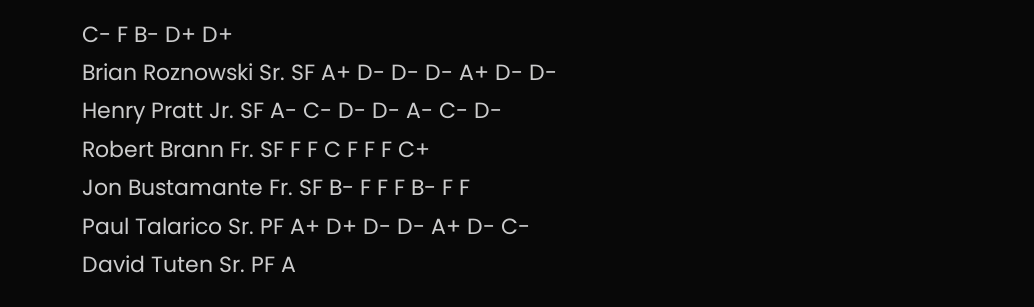C- F B- D+ D+
Brian Roznowski Sr. SF A+ D- D- D- A+ D- D-
Henry Pratt Jr. SF A- C- D- D- A- C- D-
Robert Brann Fr. SF F F C F F F C+
Jon Bustamante Fr. SF B- F F F B- F F
Paul Talarico Sr. PF A+ D+ D- D- A+ D- C-
David Tuten Sr. PF A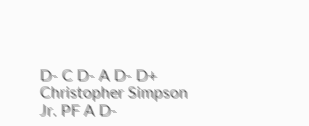D- C D- A D- D+
Christopher Simpson Jr. PF A D-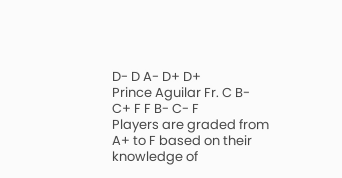D- D A- D+ D+
Prince Aguilar Fr. C B- C+ F F B- C- F
Players are graded from A+ to F based on their knowledge of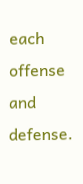each offense and defense.